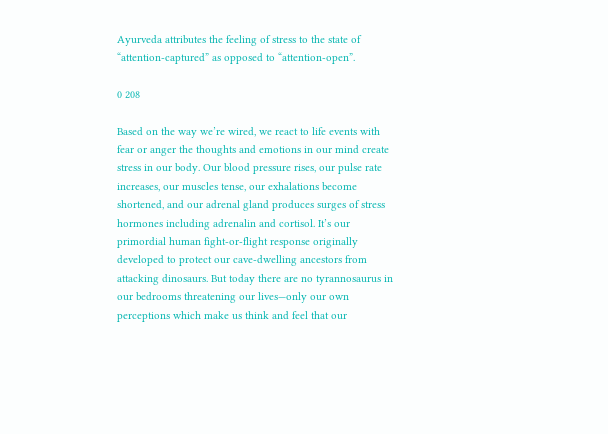Ayurveda attributes the feeling of stress to the state of “attention-captured” as opposed to “attention-open”.

0 208

Based on the way we’re wired, we react to life events with fear or anger the thoughts and emotions in our mind create stress in our body. Our blood pressure rises, our pulse rate increases, our muscles tense, our exhalations become shortened, and our adrenal gland produces surges of stress hormones including adrenalin and cortisol. It’s our primordial human fight-or-flight response originally developed to protect our cave-dwelling ancestors from attacking dinosaurs. But today there are no tyrannosaurus in our bedrooms threatening our lives—only our own perceptions which make us think and feel that our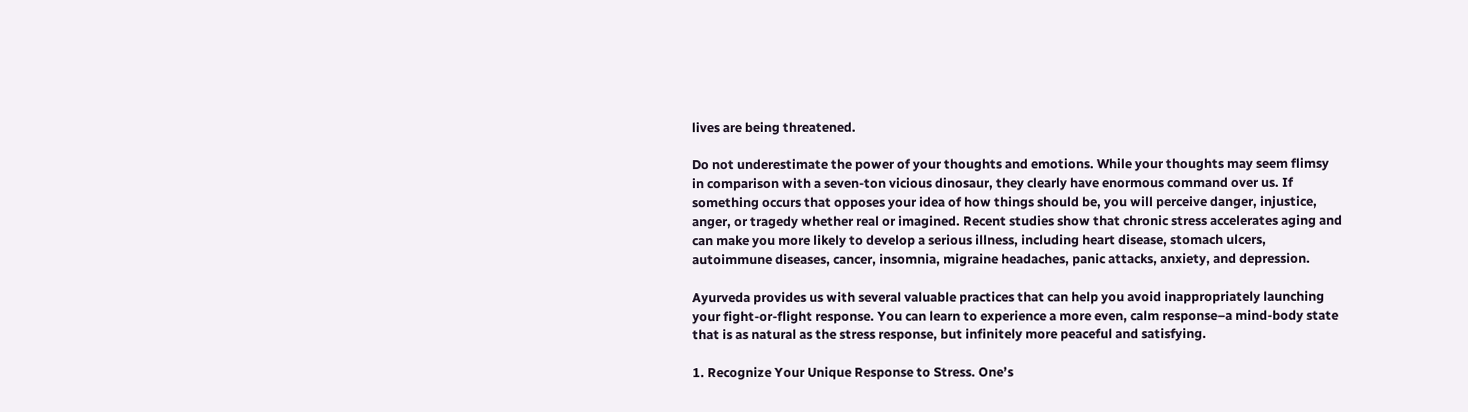lives are being threatened.

Do not underestimate the power of your thoughts and emotions. While your thoughts may seem flimsy in comparison with a seven-ton vicious dinosaur, they clearly have enormous command over us. If something occurs that opposes your idea of how things should be, you will perceive danger, injustice, anger, or tragedy whether real or imagined. Recent studies show that chronic stress accelerates aging and can make you more likely to develop a serious illness, including heart disease, stomach ulcers, autoimmune diseases, cancer, insomnia, migraine headaches, panic attacks, anxiety, and depression.

Ayurveda provides us with several valuable practices that can help you avoid inappropriately launching your fight-or-flight response. You can learn to experience a more even, calm response–a mind-body state that is as natural as the stress response, but infinitely more peaceful and satisfying.

1. Recognize Your Unique Response to Stress. One’s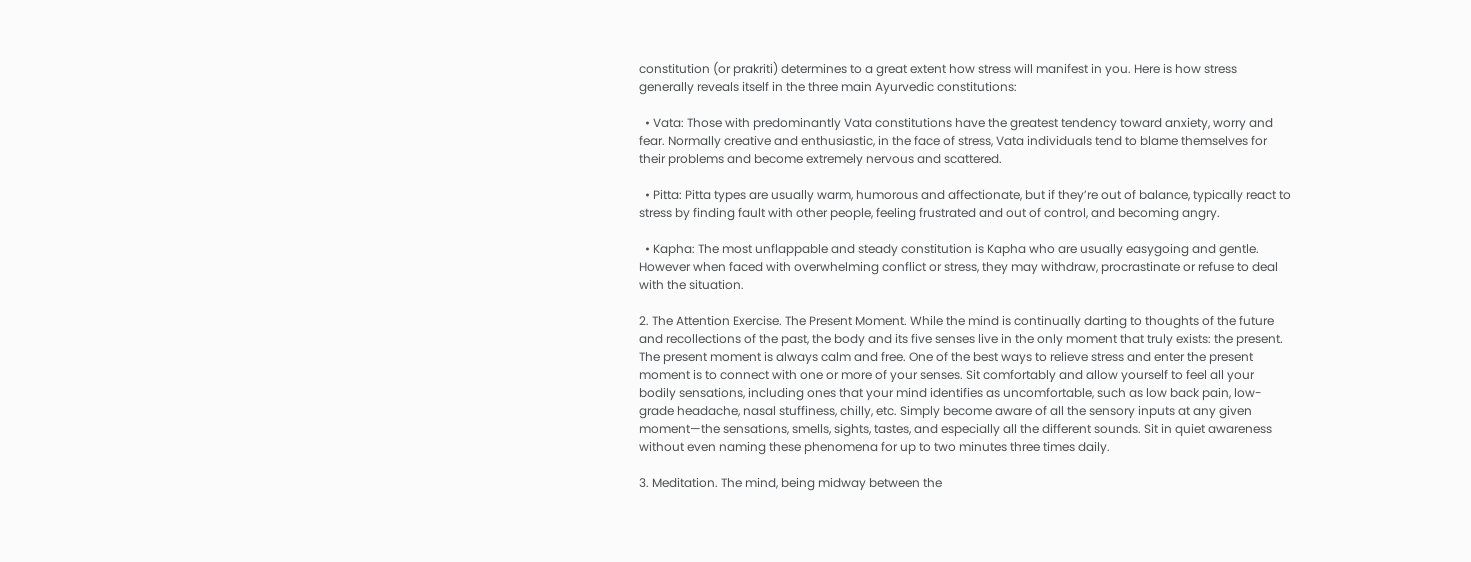constitution (or prakriti) determines to a great extent how stress will manifest in you. Here is how stress generally reveals itself in the three main Ayurvedic constitutions:

  • Vata: Those with predominantly Vata constitutions have the greatest tendency toward anxiety, worry and fear. Normally creative and enthusiastic, in the face of stress, Vata individuals tend to blame themselves for their problems and become extremely nervous and scattered.

  • Pitta: Pitta types are usually warm, humorous and affectionate, but if they’re out of balance, typically react to stress by finding fault with other people, feeling frustrated and out of control, and becoming angry.

  • Kapha: The most unflappable and steady constitution is Kapha who are usually easygoing and gentle. However when faced with overwhelming conflict or stress, they may withdraw, procrastinate or refuse to deal with the situation.

2. The Attention Exercise. The Present Moment. While the mind is continually darting to thoughts of the future and recollections of the past, the body and its five senses live in the only moment that truly exists: the present. The present moment is always calm and free. One of the best ways to relieve stress and enter the present moment is to connect with one or more of your senses. Sit comfortably and allow yourself to feel all your bodily sensations, including ones that your mind identifies as uncomfortable, such as low back pain, low-grade headache, nasal stuffiness, chilly, etc. Simply become aware of all the sensory inputs at any given moment—the sensations, smells, sights, tastes, and especially all the different sounds. Sit in quiet awareness without even naming these phenomena for up to two minutes three times daily.

3. Meditation. The mind, being midway between the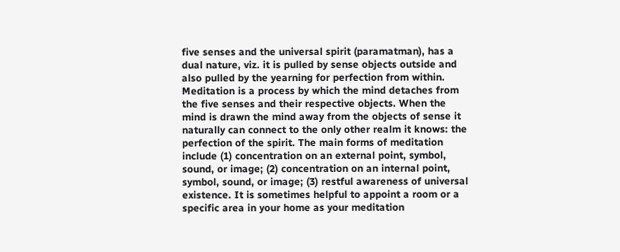five senses and the universal spirit (paramatman), has a dual nature, viz. it is pulled by sense objects outside and also pulled by the yearning for perfection from within. Meditation is a process by which the mind detaches from the five senses and their respective objects. When the mind is drawn the mind away from the objects of sense it naturally can connect to the only other realm it knows: the perfection of the spirit. The main forms of meditation include (1) concentration on an external point, symbol, sound, or image; (2) concentration on an internal point, symbol, sound, or image; (3) restful awareness of universal existence. It is sometimes helpful to appoint a room or a specific area in your home as your meditation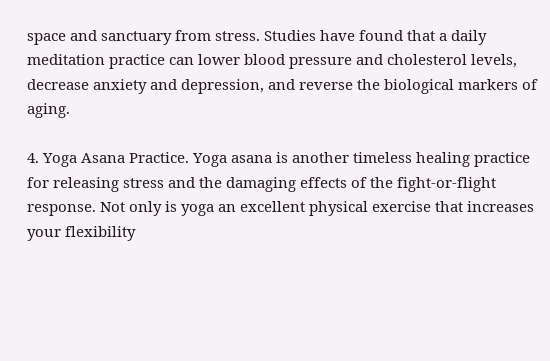space and sanctuary from stress. Studies have found that a daily meditation practice can lower blood pressure and cholesterol levels, decrease anxiety and depression, and reverse the biological markers of aging.

4. Yoga Asana Practice. Yoga asana is another timeless healing practice for releasing stress and the damaging effects of the fight-or-flight response. Not only is yoga an excellent physical exercise that increases your flexibility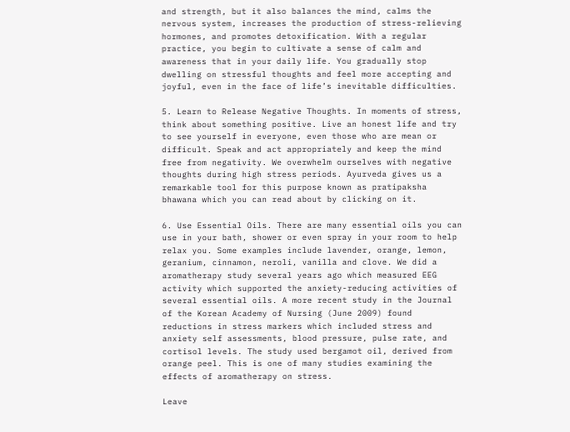and strength, but it also balances the mind, calms the nervous system, increases the production of stress-relieving hormones, and promotes detoxification. With a regular practice, you begin to cultivate a sense of calm and awareness that in your daily life. You gradually stop dwelling on stressful thoughts and feel more accepting and joyful, even in the face of life’s inevitable difficulties.

5. Learn to Release Negative Thoughts. In moments of stress, think about something positive. Live an honest life and try to see yourself in everyone, even those who are mean or difficult. Speak and act appropriately and keep the mind free from negativity. We overwhelm ourselves with negative thoughts during high stress periods. Ayurveda gives us a remarkable tool for this purpose known as pratipaksha bhawana which you can read about by clicking on it.

6. Use Essential Oils. There are many essential oils you can use in your bath, shower or even spray in your room to help relax you. Some examples include lavender, orange, lemon, geranium, cinnamon, neroli, vanilla and clove. We did a aromatherapy study several years ago which measured EEG activity which supported the anxiety-reducing activities of several essential oils. A more recent study in the Journal of the Korean Academy of Nursing (June 2009) found reductions in stress markers which included stress and anxiety self assessments, blood pressure, pulse rate, and cortisol levels. The study used bergamot oil, derived from orange peel. This is one of many studies examining the effects of aromatherapy on stress.

Leave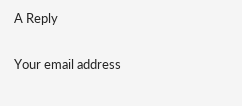A Reply

Your email address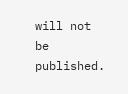will not be published.